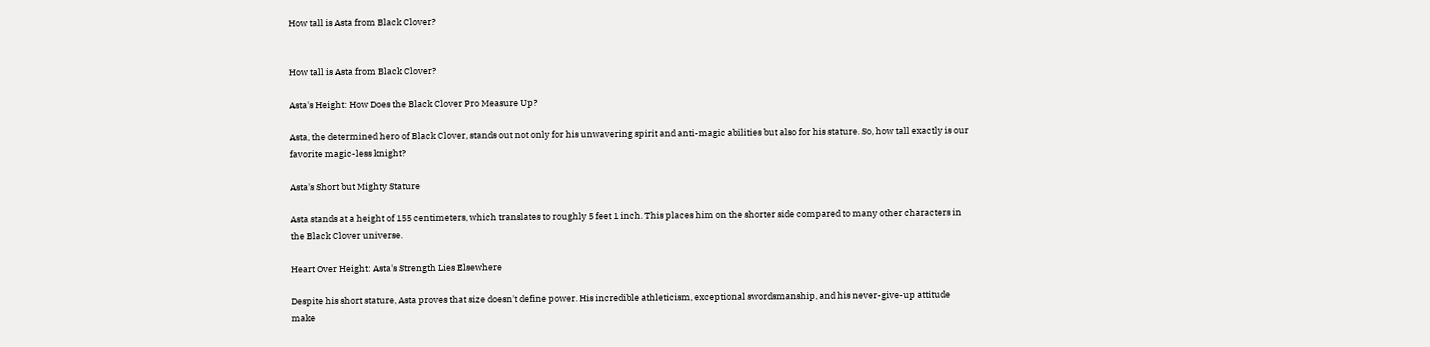How tall is Asta from Black Clover?


How tall is Asta from Black Clover?

Asta's Height: How Does the Black Clover Pro Measure Up?

Asta, the determined hero of Black Clover, stands out not only for his unwavering spirit and anti-magic abilities but also for his stature. So, how tall exactly is our favorite magic-less knight?

Asta's Short but Mighty Stature

Asta stands at a height of 155 centimeters, which translates to roughly 5 feet 1 inch. This places him on the shorter side compared to many other characters in the Black Clover universe.

Heart Over Height: Asta's Strength Lies Elsewhere

Despite his short stature, Asta proves that size doesn't define power. His incredible athleticism, exceptional swordsmanship, and his never-give-up attitude make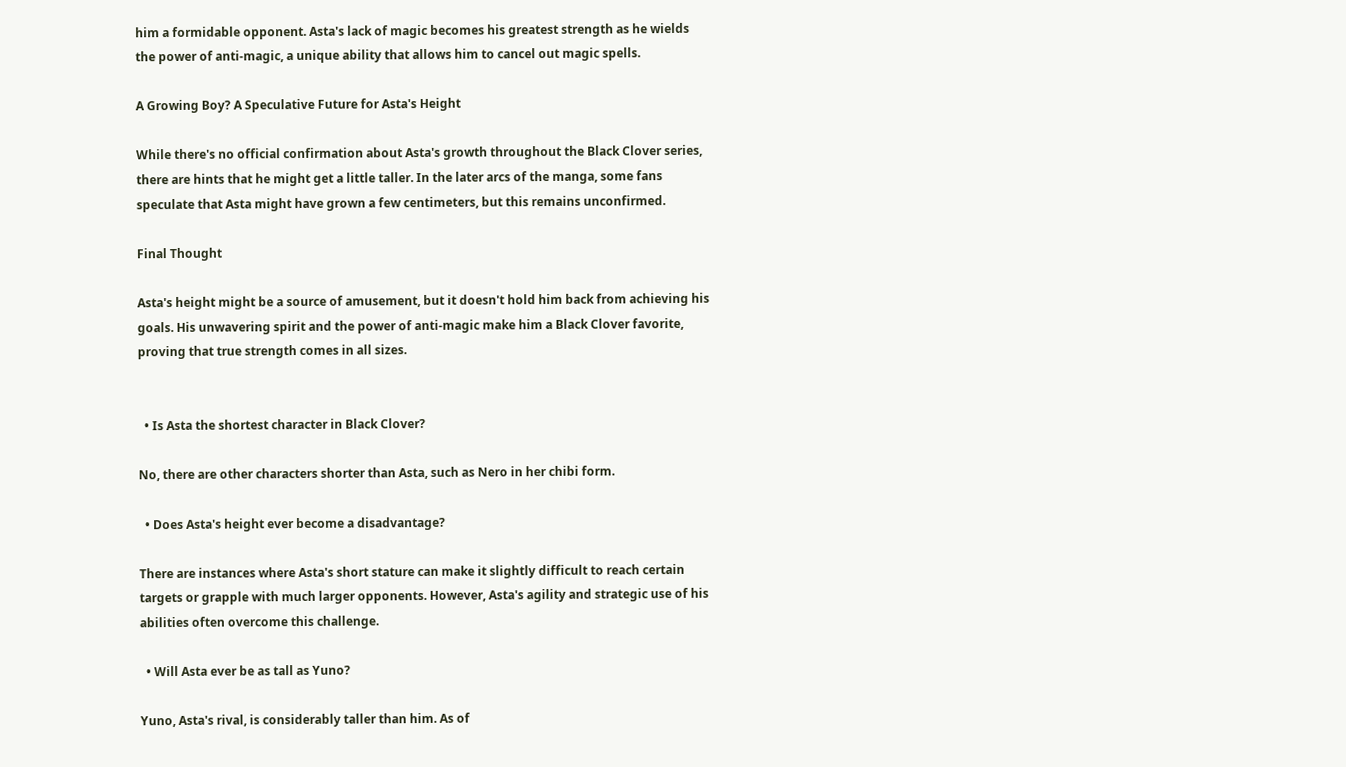him a formidable opponent. Asta's lack of magic becomes his greatest strength as he wields the power of anti-magic, a unique ability that allows him to cancel out magic spells.

A Growing Boy? A Speculative Future for Asta's Height

While there's no official confirmation about Asta's growth throughout the Black Clover series, there are hints that he might get a little taller. In the later arcs of the manga, some fans speculate that Asta might have grown a few centimeters, but this remains unconfirmed.

Final Thought

Asta's height might be a source of amusement, but it doesn't hold him back from achieving his goals. His unwavering spirit and the power of anti-magic make him a Black Clover favorite, proving that true strength comes in all sizes.


  • Is Asta the shortest character in Black Clover?

No, there are other characters shorter than Asta, such as Nero in her chibi form.

  • Does Asta's height ever become a disadvantage?

There are instances where Asta's short stature can make it slightly difficult to reach certain targets or grapple with much larger opponents. However, Asta's agility and strategic use of his abilities often overcome this challenge.

  • Will Asta ever be as tall as Yuno?

Yuno, Asta's rival, is considerably taller than him. As of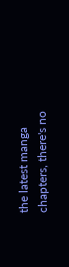the latest manga chapters, there's no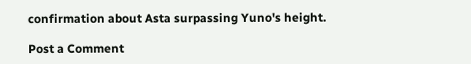confirmation about Asta surpassing Yuno's height.

Post a Comment